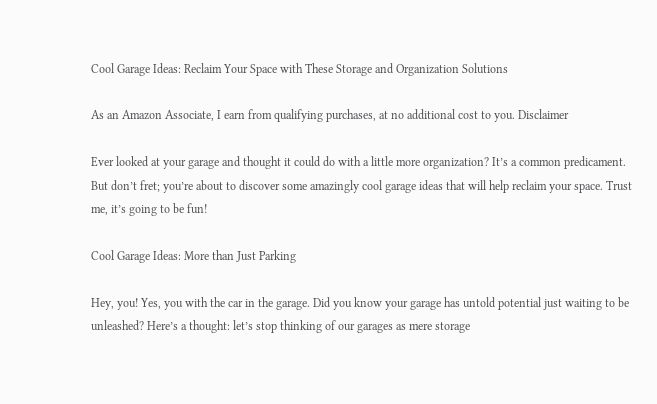Cool Garage Ideas: Reclaim Your Space with These Storage and Organization Solutions

As an Amazon Associate, I earn from qualifying purchases, at no additional cost to you. Disclaimer

Ever looked at your garage and thought it could do with a little more organization? It’s a common predicament. But don’t fret; you’re about to discover some amazingly cool garage ideas that will help reclaim your space. Trust me, it’s going to be fun!

Cool Garage Ideas: More than Just Parking

Hey, you! Yes, you with the car in the garage. Did you know your garage has untold potential just waiting to be unleashed? Here’s a thought: let’s stop thinking of our garages as mere storage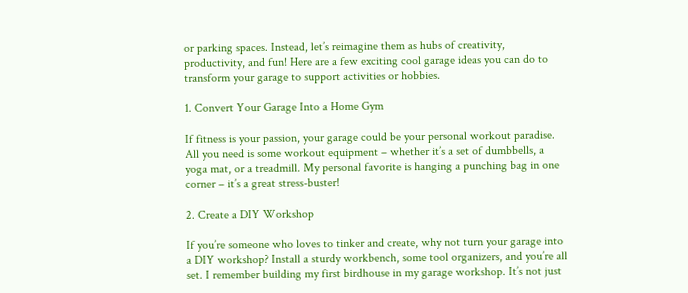or parking spaces. Instead, let’s reimagine them as hubs of creativity, productivity, and fun! Here are a few exciting cool garage ideas you can do to transform your garage to support activities or hobbies.

1. Convert Your Garage Into a Home Gym

If fitness is your passion, your garage could be your personal workout paradise. All you need is some workout equipment – whether it’s a set of dumbbells, a yoga mat, or a treadmill. My personal favorite is hanging a punching bag in one corner – it’s a great stress-buster!

2. Create a DIY Workshop

If you’re someone who loves to tinker and create, why not turn your garage into a DIY workshop? Install a sturdy workbench, some tool organizers, and you’re all set. I remember building my first birdhouse in my garage workshop. It’s not just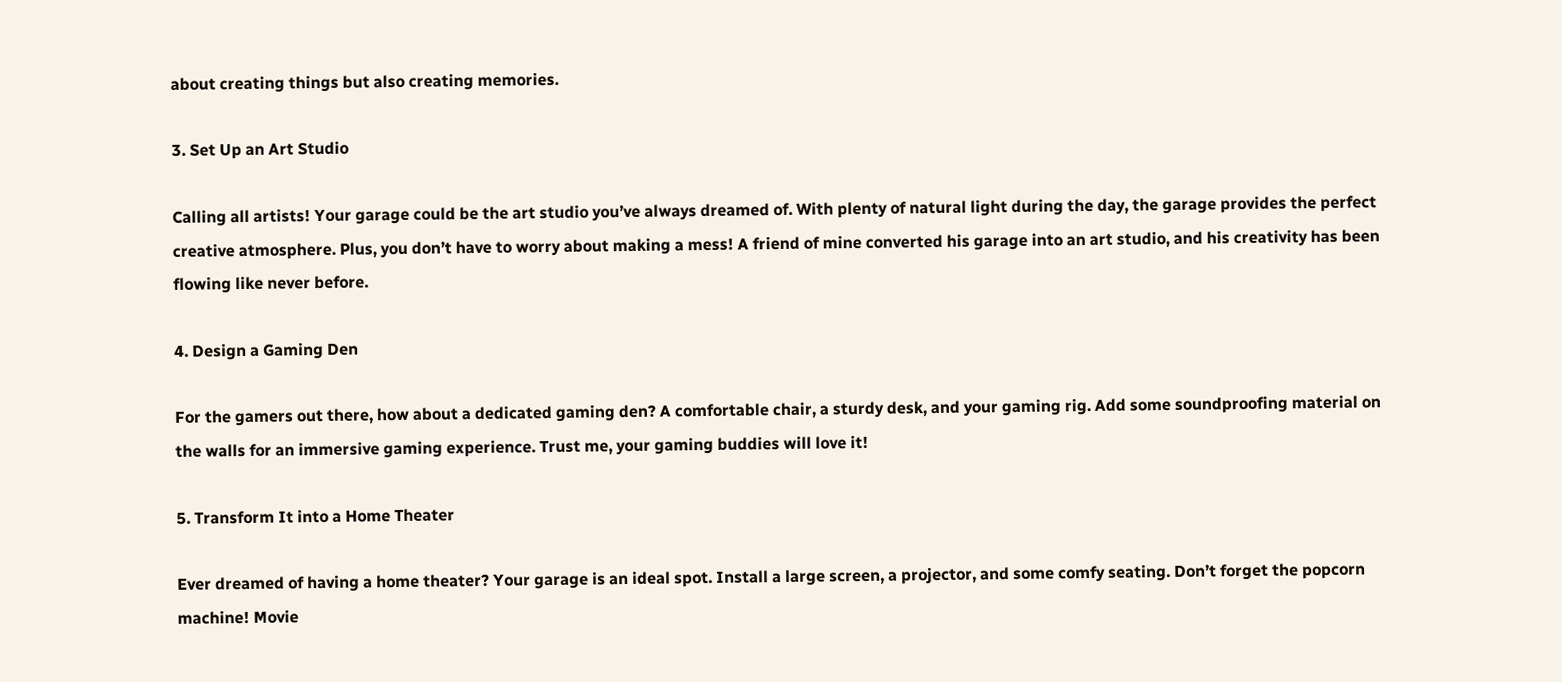about creating things but also creating memories.

3. Set Up an Art Studio

Calling all artists! Your garage could be the art studio you’ve always dreamed of. With plenty of natural light during the day, the garage provides the perfect creative atmosphere. Plus, you don’t have to worry about making a mess! A friend of mine converted his garage into an art studio, and his creativity has been flowing like never before.

4. Design a Gaming Den

For the gamers out there, how about a dedicated gaming den? A comfortable chair, a sturdy desk, and your gaming rig. Add some soundproofing material on the walls for an immersive gaming experience. Trust me, your gaming buddies will love it!

5. Transform It into a Home Theater

Ever dreamed of having a home theater? Your garage is an ideal spot. Install a large screen, a projector, and some comfy seating. Don’t forget the popcorn machine! Movie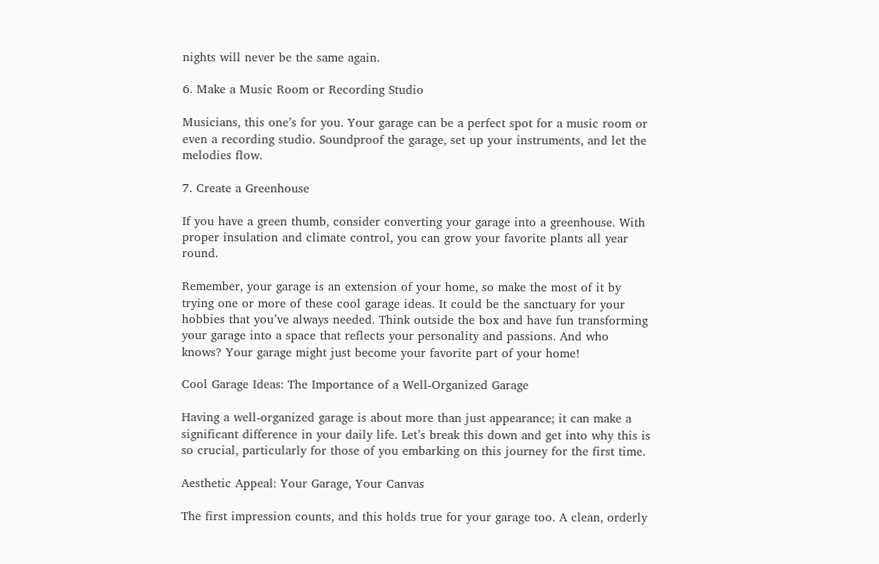nights will never be the same again.

6. Make a Music Room or Recording Studio

Musicians, this one’s for you. Your garage can be a perfect spot for a music room or even a recording studio. Soundproof the garage, set up your instruments, and let the melodies flow.

7. Create a Greenhouse

If you have a green thumb, consider converting your garage into a greenhouse. With proper insulation and climate control, you can grow your favorite plants all year round.

Remember, your garage is an extension of your home, so make the most of it by trying one or more of these cool garage ideas. It could be the sanctuary for your hobbies that you’ve always needed. Think outside the box and have fun transforming your garage into a space that reflects your personality and passions. And who knows? Your garage might just become your favorite part of your home!

Cool Garage Ideas: The Importance of a Well-Organized Garage

Having a well-organized garage is about more than just appearance; it can make a significant difference in your daily life. Let’s break this down and get into why this is so crucial, particularly for those of you embarking on this journey for the first time.

Aesthetic Appeal: Your Garage, Your Canvas

The first impression counts, and this holds true for your garage too. A clean, orderly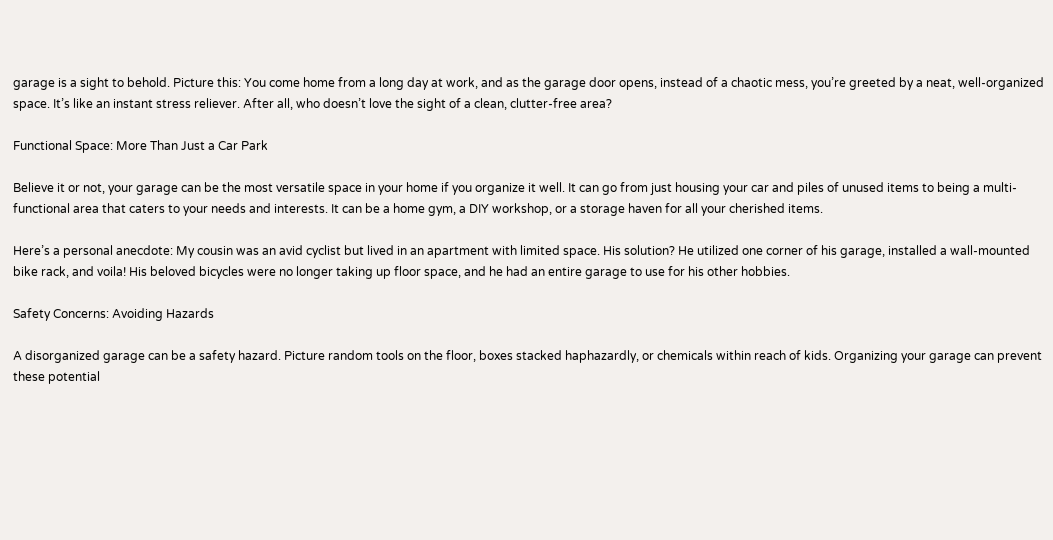garage is a sight to behold. Picture this: You come home from a long day at work, and as the garage door opens, instead of a chaotic mess, you’re greeted by a neat, well-organized space. It’s like an instant stress reliever. After all, who doesn’t love the sight of a clean, clutter-free area?

Functional Space: More Than Just a Car Park

Believe it or not, your garage can be the most versatile space in your home if you organize it well. It can go from just housing your car and piles of unused items to being a multi-functional area that caters to your needs and interests. It can be a home gym, a DIY workshop, or a storage haven for all your cherished items.

Here’s a personal anecdote: My cousin was an avid cyclist but lived in an apartment with limited space. His solution? He utilized one corner of his garage, installed a wall-mounted bike rack, and voila! His beloved bicycles were no longer taking up floor space, and he had an entire garage to use for his other hobbies.

Safety Concerns: Avoiding Hazards

A disorganized garage can be a safety hazard. Picture random tools on the floor, boxes stacked haphazardly, or chemicals within reach of kids. Organizing your garage can prevent these potential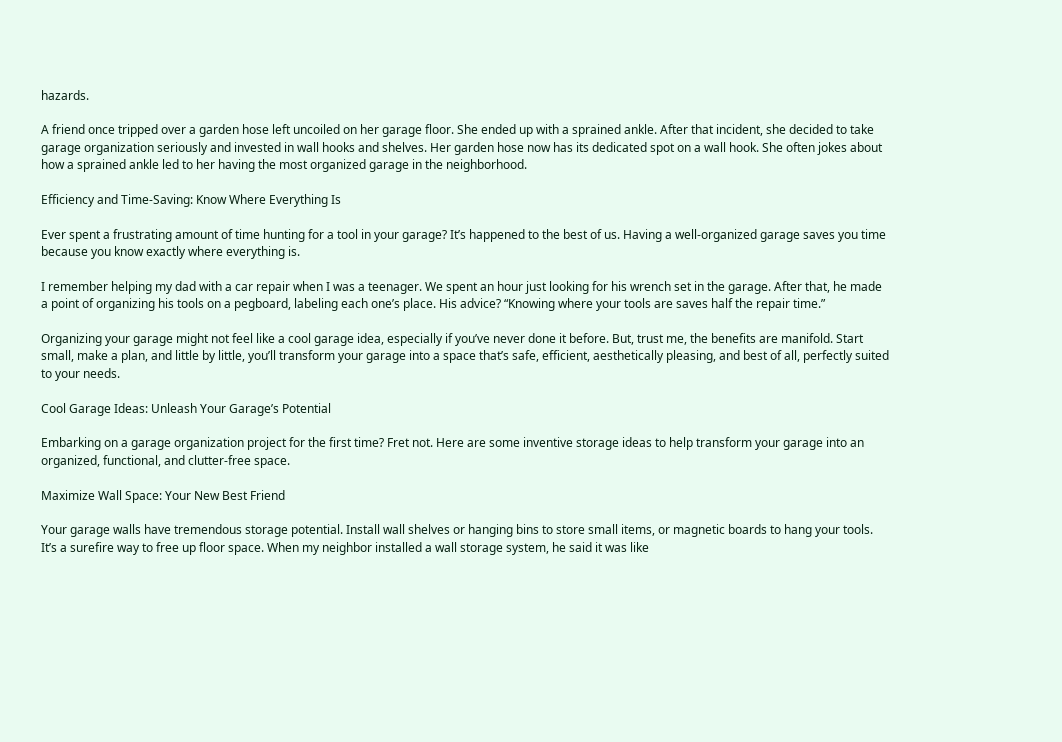hazards.

A friend once tripped over a garden hose left uncoiled on her garage floor. She ended up with a sprained ankle. After that incident, she decided to take garage organization seriously and invested in wall hooks and shelves. Her garden hose now has its dedicated spot on a wall hook. She often jokes about how a sprained ankle led to her having the most organized garage in the neighborhood.

Efficiency and Time-Saving: Know Where Everything Is

Ever spent a frustrating amount of time hunting for a tool in your garage? It’s happened to the best of us. Having a well-organized garage saves you time because you know exactly where everything is.

I remember helping my dad with a car repair when I was a teenager. We spent an hour just looking for his wrench set in the garage. After that, he made a point of organizing his tools on a pegboard, labeling each one’s place. His advice? “Knowing where your tools are saves half the repair time.”

Organizing your garage might not feel like a cool garage idea, especially if you’ve never done it before. But, trust me, the benefits are manifold. Start small, make a plan, and little by little, you’ll transform your garage into a space that’s safe, efficient, aesthetically pleasing, and best of all, perfectly suited to your needs.

Cool Garage Ideas: Unleash Your Garage’s Potential

Embarking on a garage organization project for the first time? Fret not. Here are some inventive storage ideas to help transform your garage into an organized, functional, and clutter-free space.

Maximize Wall Space: Your New Best Friend

Your garage walls have tremendous storage potential. Install wall shelves or hanging bins to store small items, or magnetic boards to hang your tools. It’s a surefire way to free up floor space. When my neighbor installed a wall storage system, he said it was like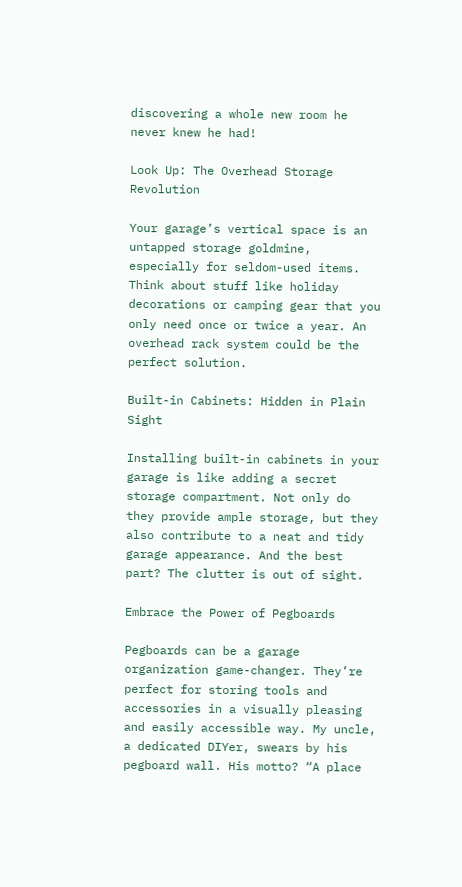discovering a whole new room he never knew he had!

Look Up: The Overhead Storage Revolution

Your garage’s vertical space is an untapped storage goldmine, especially for seldom-used items. Think about stuff like holiday decorations or camping gear that you only need once or twice a year. An overhead rack system could be the perfect solution.

Built-in Cabinets: Hidden in Plain Sight

Installing built-in cabinets in your garage is like adding a secret storage compartment. Not only do they provide ample storage, but they also contribute to a neat and tidy garage appearance. And the best part? The clutter is out of sight.

Embrace the Power of Pegboards

Pegboards can be a garage organization game-changer. They’re perfect for storing tools and accessories in a visually pleasing and easily accessible way. My uncle, a dedicated DIYer, swears by his pegboard wall. His motto? “A place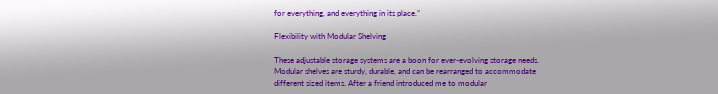for everything, and everything in its place.”

Flexibility with Modular Shelving

These adjustable storage systems are a boon for ever-evolving storage needs. Modular shelves are sturdy, durable, and can be rearranged to accommodate different sized items. After a friend introduced me to modular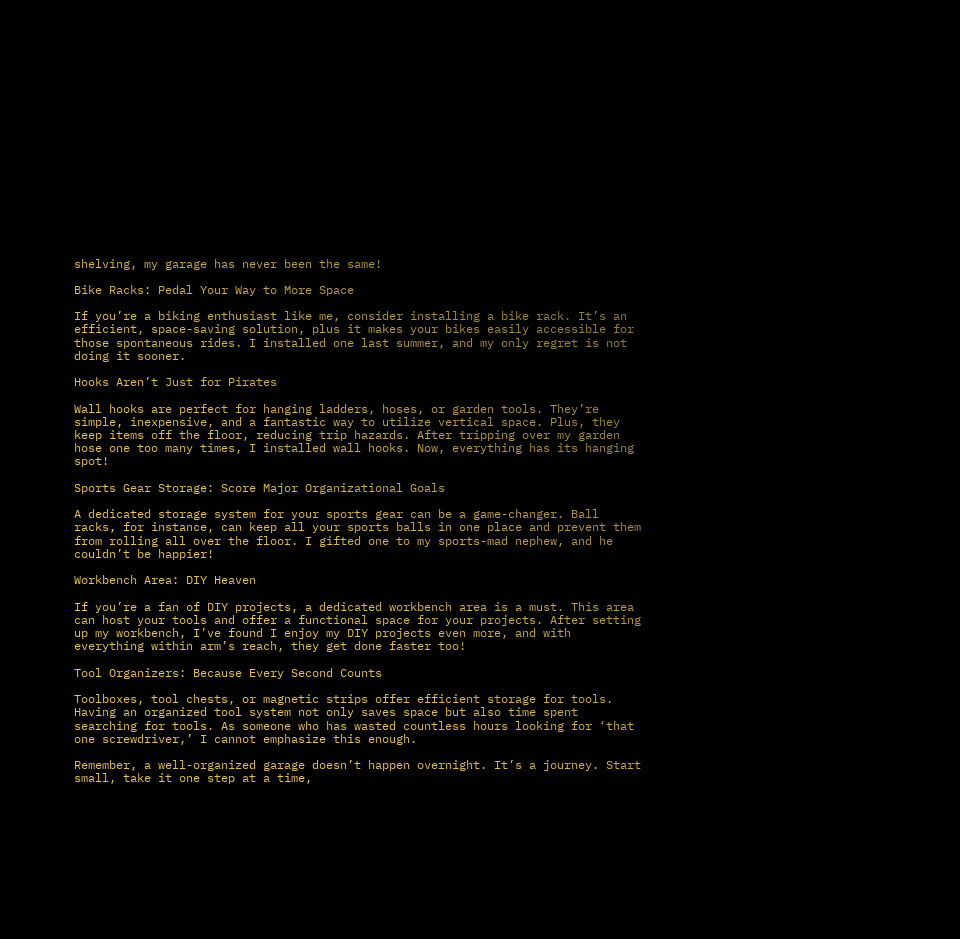shelving, my garage has never been the same!

Bike Racks: Pedal Your Way to More Space

If you’re a biking enthusiast like me, consider installing a bike rack. It’s an efficient, space-saving solution, plus it makes your bikes easily accessible for those spontaneous rides. I installed one last summer, and my only regret is not doing it sooner.

Hooks Aren’t Just for Pirates

Wall hooks are perfect for hanging ladders, hoses, or garden tools. They’re simple, inexpensive, and a fantastic way to utilize vertical space. Plus, they keep items off the floor, reducing trip hazards. After tripping over my garden hose one too many times, I installed wall hooks. Now, everything has its hanging spot!

Sports Gear Storage: Score Major Organizational Goals

A dedicated storage system for your sports gear can be a game-changer. Ball racks, for instance, can keep all your sports balls in one place and prevent them from rolling all over the floor. I gifted one to my sports-mad nephew, and he couldn’t be happier!

Workbench Area: DIY Heaven

If you’re a fan of DIY projects, a dedicated workbench area is a must. This area can host your tools and offer a functional space for your projects. After setting up my workbench, I’ve found I enjoy my DIY projects even more, and with everything within arm’s reach, they get done faster too!

Tool Organizers: Because Every Second Counts

Toolboxes, tool chests, or magnetic strips offer efficient storage for tools. Having an organized tool system not only saves space but also time spent searching for tools. As someone who has wasted countless hours looking for ‘that one screwdriver,’ I cannot emphasize this enough.

Remember, a well-organized garage doesn’t happen overnight. It’s a journey. Start small, take it one step at a time,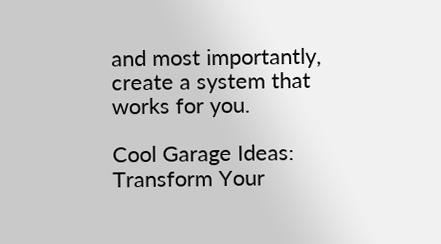and most importantly, create a system that works for you.

Cool Garage Ideas: Transform Your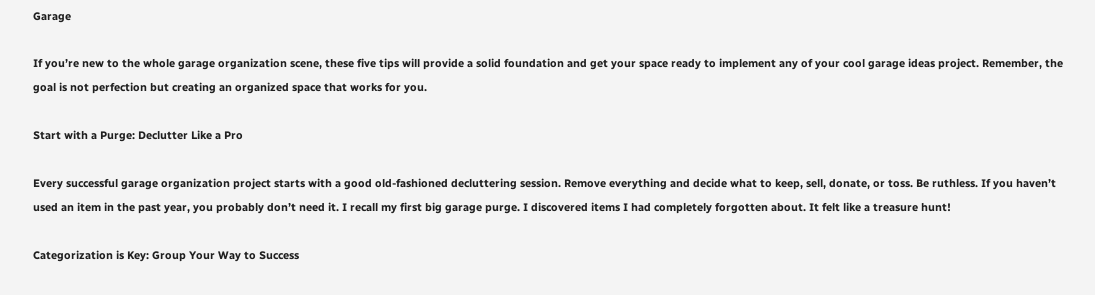Garage

If you’re new to the whole garage organization scene, these five tips will provide a solid foundation and get your space ready to implement any of your cool garage ideas project. Remember, the goal is not perfection but creating an organized space that works for you.

Start with a Purge: Declutter Like a Pro

Every successful garage organization project starts with a good old-fashioned decluttering session. Remove everything and decide what to keep, sell, donate, or toss. Be ruthless. If you haven’t used an item in the past year, you probably don’t need it. I recall my first big garage purge. I discovered items I had completely forgotten about. It felt like a treasure hunt!

Categorization is Key: Group Your Way to Success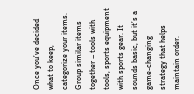Once you’ve decided what to keep, categorize your items. Group similar items together – tools with tools, sports equipment with sports gear. It sounds basic, but it’s a game-changing strategy that helps maintain order.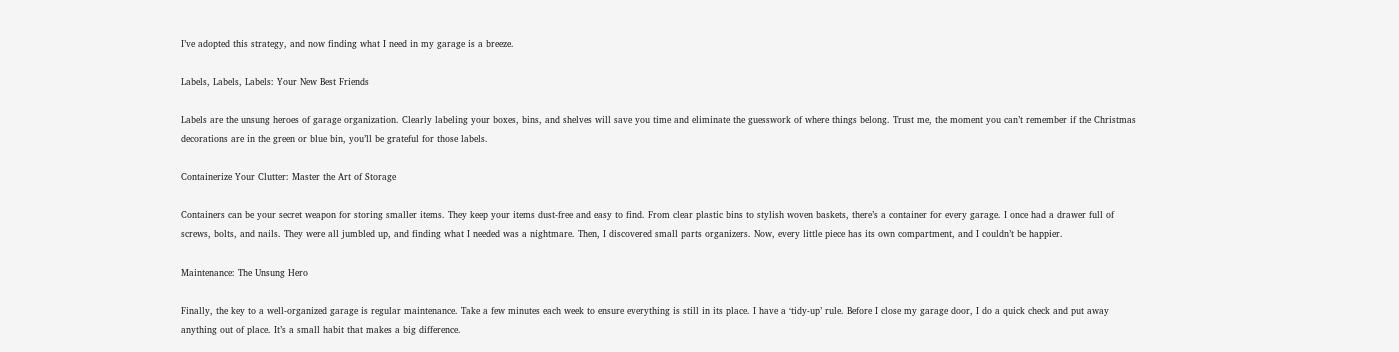I’ve adopted this strategy, and now finding what I need in my garage is a breeze.

Labels, Labels, Labels: Your New Best Friends

Labels are the unsung heroes of garage organization. Clearly labeling your boxes, bins, and shelves will save you time and eliminate the guesswork of where things belong. Trust me, the moment you can’t remember if the Christmas decorations are in the green or blue bin, you’ll be grateful for those labels.

Containerize Your Clutter: Master the Art of Storage

Containers can be your secret weapon for storing smaller items. They keep your items dust-free and easy to find. From clear plastic bins to stylish woven baskets, there’s a container for every garage. I once had a drawer full of screws, bolts, and nails. They were all jumbled up, and finding what I needed was a nightmare. Then, I discovered small parts organizers. Now, every little piece has its own compartment, and I couldn’t be happier.

Maintenance: The Unsung Hero

Finally, the key to a well-organized garage is regular maintenance. Take a few minutes each week to ensure everything is still in its place. I have a ‘tidy-up’ rule. Before I close my garage door, I do a quick check and put away anything out of place. It’s a small habit that makes a big difference.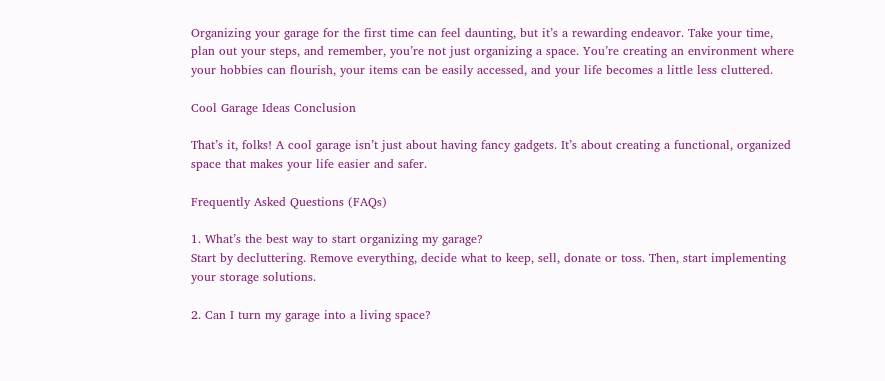Organizing your garage for the first time can feel daunting, but it’s a rewarding endeavor. Take your time, plan out your steps, and remember, you’re not just organizing a space. You’re creating an environment where your hobbies can flourish, your items can be easily accessed, and your life becomes a little less cluttered.

Cool Garage Ideas Conclusion

That’s it, folks! A cool garage isn’t just about having fancy gadgets. It’s about creating a functional, organized space that makes your life easier and safer.

Frequently Asked Questions (FAQs)

1. What’s the best way to start organizing my garage?
Start by decluttering. Remove everything, decide what to keep, sell, donate or toss. Then, start implementing your storage solutions.

2. Can I turn my garage into a living space?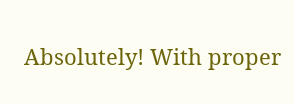Absolutely! With proper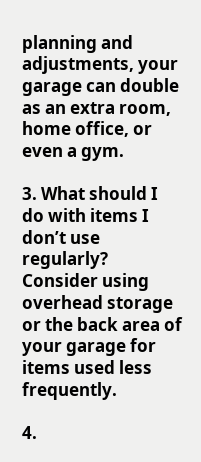planning and adjustments, your garage can double as an extra room, home office, or even a gym.

3. What should I do with items I don’t use regularly?
Consider using overhead storage or the back area of your garage for items used less frequently.

4.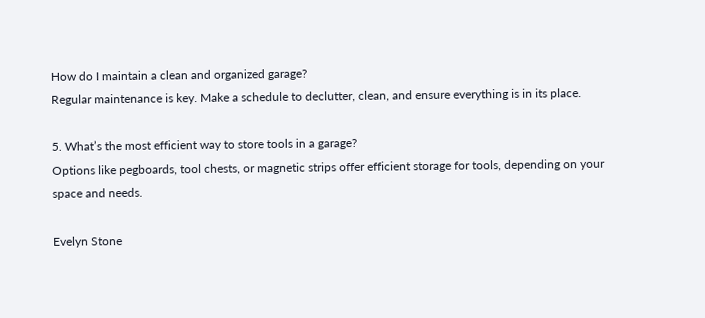How do I maintain a clean and organized garage?
Regular maintenance is key. Make a schedule to declutter, clean, and ensure everything is in its place.

5. What’s the most efficient way to store tools in a garage?
Options like pegboards, tool chests, or magnetic strips offer efficient storage for tools, depending on your space and needs.

Evelyn Stone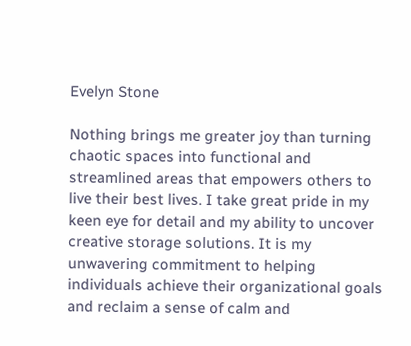Evelyn Stone

Nothing brings me greater joy than turning chaotic spaces into functional and streamlined areas that empowers others to live their best lives. I take great pride in my keen eye for detail and my ability to uncover creative storage solutions. It is my unwavering commitment to helping individuals achieve their organizational goals and reclaim a sense of calm and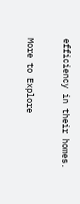efficiency in their homes.

More to Explore